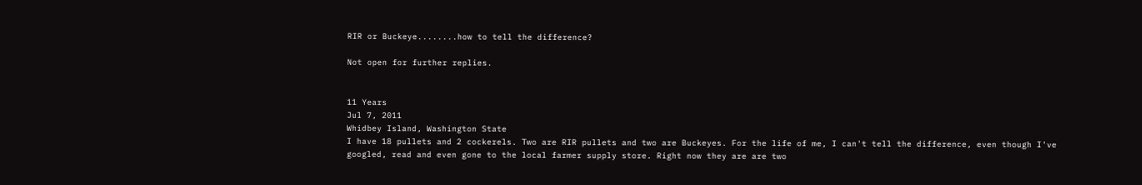RIR or Buckeye........how to tell the difference?

Not open for further replies.


11 Years
Jul 7, 2011
Whidbey Island, Washington State
I have 18 pullets and 2 cockerels. Two are RIR pullets and two are Buckeyes. For the life of me, I can't tell the difference, even though I've googled, read and even gone to the local farmer supply store. Right now they are are two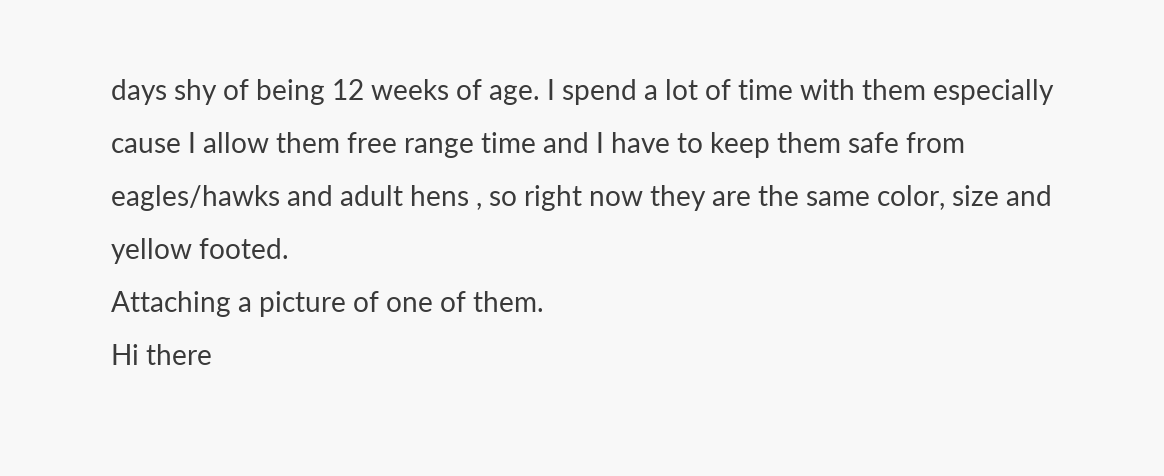days shy of being 12 weeks of age. I spend a lot of time with them especially cause I allow them free range time and I have to keep them safe from eagles/hawks and adult hens , so right now they are the same color, size and yellow footed.
Attaching a picture of one of them.
Hi there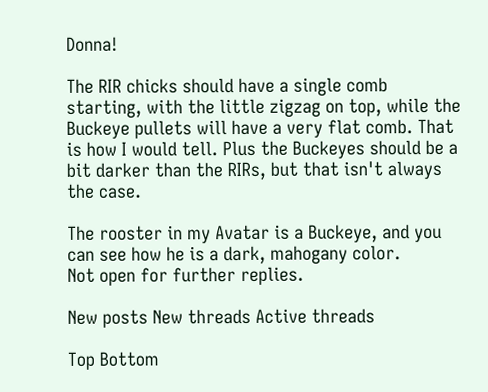Donna!

The RIR chicks should have a single comb starting, with the little zigzag on top, while the Buckeye pullets will have a very flat comb. That is how I would tell. Plus the Buckeyes should be a bit darker than the RIRs, but that isn't always the case.

The rooster in my Avatar is a Buckeye, and you can see how he is a dark, mahogany color.
Not open for further replies.

New posts New threads Active threads

Top Bottom